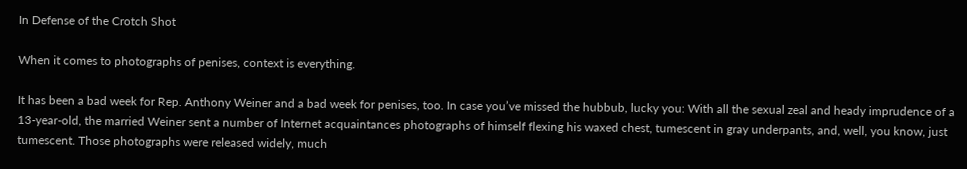In Defense of the Crotch Shot

When it comes to photographs of penises, context is everything.

It has been a bad week for Rep. Anthony Weiner and a bad week for penises, too. In case you’ve missed the hubbub, lucky you: With all the sexual zeal and heady imprudence of a 13-year-old, the married Weiner sent a number of Internet acquaintances photographs of himself flexing his waxed chest, tumescent in gray underpants, and, well, you know, just tumescent. Those photographs were released widely, much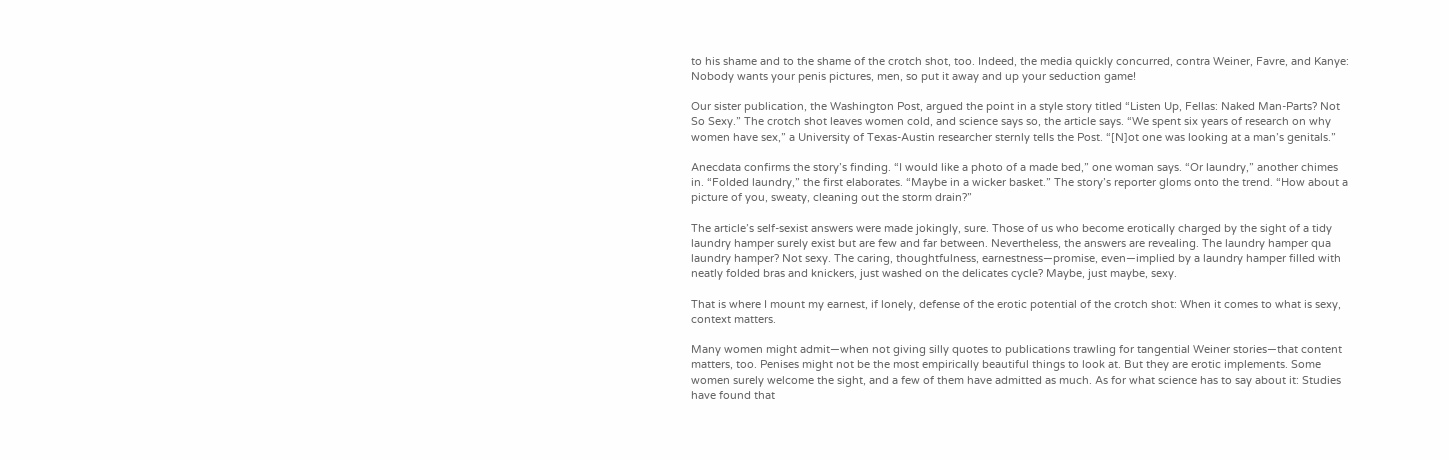to his shame and to the shame of the crotch shot, too. Indeed, the media quickly concurred, contra Weiner, Favre, and Kanye: Nobody wants your penis pictures, men, so put it away and up your seduction game!

Our sister publication, the Washington Post, argued the point in a style story titled “Listen Up, Fellas: Naked Man-Parts? Not So Sexy.” The crotch shot leaves women cold, and science says so, the article says. “We spent six years of research on why women have sex,” a University of Texas-Austin researcher sternly tells the Post. “[N]ot one was looking at a man’s genitals.”

Anecdata confirms the story’s finding. “I would like a photo of a made bed,” one woman says. “Or laundry,” another chimes in. “Folded laundry,” the first elaborates. “Maybe in a wicker basket.” The story’s reporter gloms onto the trend. “How about a picture of you, sweaty, cleaning out the storm drain?”

The article’s self-sexist answers were made jokingly, sure. Those of us who become erotically charged by the sight of a tidy laundry hamper surely exist but are few and far between. Nevertheless, the answers are revealing. The laundry hamper qua laundry hamper? Not sexy. The caring, thoughtfulness, earnestness—promise, even—implied by a laundry hamper filled with neatly folded bras and knickers, just washed on the delicates cycle? Maybe, just maybe, sexy.

That is where I mount my earnest, if lonely, defense of the erotic potential of the crotch shot: When it comes to what is sexy, context matters.

Many women might admit—when not giving silly quotes to publications trawling for tangential Weiner stories—that content matters, too. Penises might not be the most empirically beautiful things to look at. But they are erotic implements. Some women surely welcome the sight, and a few of them have admitted as much. As for what science has to say about it: Studies have found that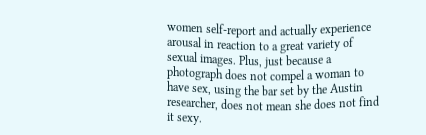women self-report and actually experience arousal in reaction to a great variety of sexual images. Plus, just because a photograph does not compel a woman to have sex, using the bar set by the Austin researcher, does not mean she does not find it sexy.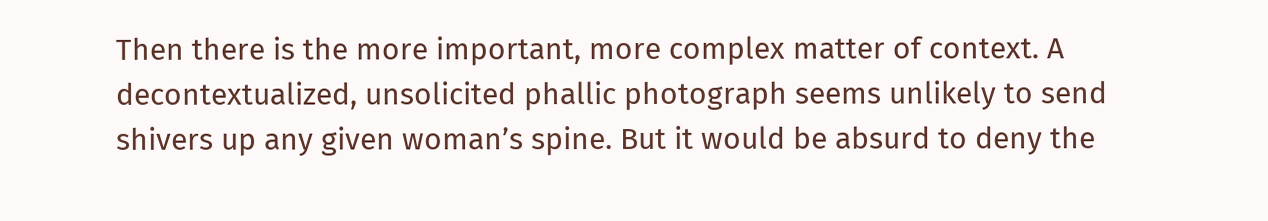Then there is the more important, more complex matter of context. A decontextualized, unsolicited phallic photograph seems unlikely to send shivers up any given woman’s spine. But it would be absurd to deny the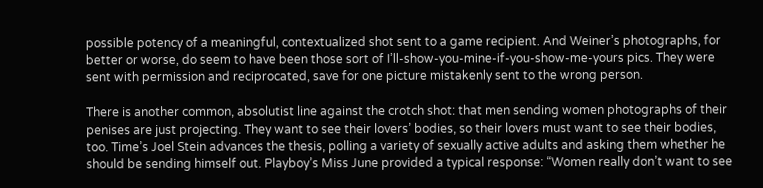possible potency of a meaningful, contextualized shot sent to a game recipient. And Weiner’s photographs, for better or worse, do seem to have been those sort of I’ll-show-you-mine-if-you-show-me-yours pics. They were sent with permission and reciprocated, save for one picture mistakenly sent to the wrong person.

There is another common, absolutist line against the crotch shot: that men sending women photographs of their penises are just projecting. They want to see their lovers’ bodies, so their lovers must want to see their bodies, too. Time’s Joel Stein advances the thesis, polling a variety of sexually active adults and asking them whether he should be sending himself out. Playboy’s Miss June provided a typical response: “Women really don’t want to see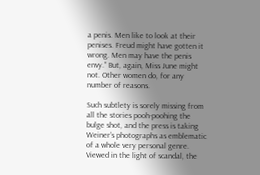a penis. Men like to look at their penises. Freud might have gotten it wrong. Men may have the penis envy.” But, again, Miss June might not. Other women do, for any number of reasons.

Such subtlety is sorely missing from all the stories pooh-poohing the bulge shot, and the press is taking Weiner’s photographs as emblematic of a whole very personal genre. Viewed in the light of scandal, the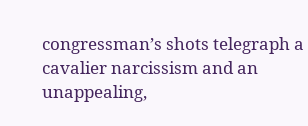congressman’s shots telegraph a cavalier narcissism and an unappealing,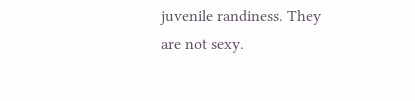juvenile randiness. They are not sexy.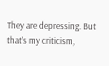They are depressing. But that’s my criticism,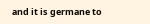and it is germane to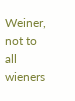Weiner, not to all wieners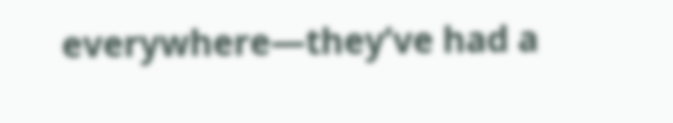everywhere—they’ve had a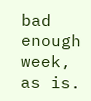bad enough week, as is.